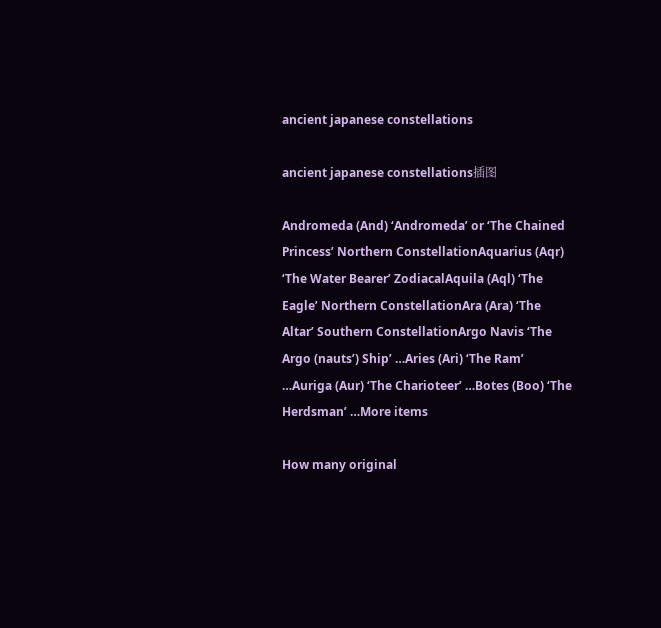ancient japanese constellations

ancient japanese constellations插图

Andromeda (And) ‘Andromeda’ or ‘The Chained Princess’ Northern ConstellationAquarius (Aqr) ‘The Water Bearer’ ZodiacalAquila (Aql) ‘The Eagle’ Northern ConstellationAra (Ara) ‘The Altar’ Southern ConstellationArgo Navis ‘The Argo (nauts’) Ship’ …Aries (Ari) ‘The Ram’ …Auriga (Aur) ‘The Charioteer’ …Botes (Boo) ‘The Herdsman’ …More items

How many original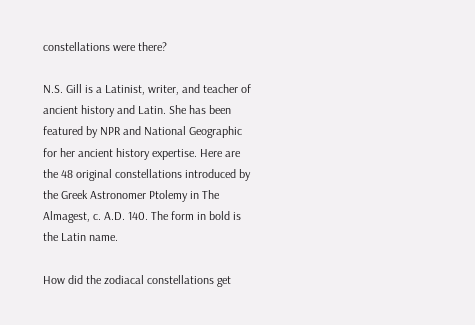constellations were there?

N.S. Gill is a Latinist, writer, and teacher of ancient history and Latin. She has been featured by NPR and National Geographic for her ancient history expertise. Here are the 48 original constellations introduced by the Greek Astronomer Ptolemy in The Almagest, c. A.D. 140. The form in bold is the Latin name.

How did the zodiacal constellations get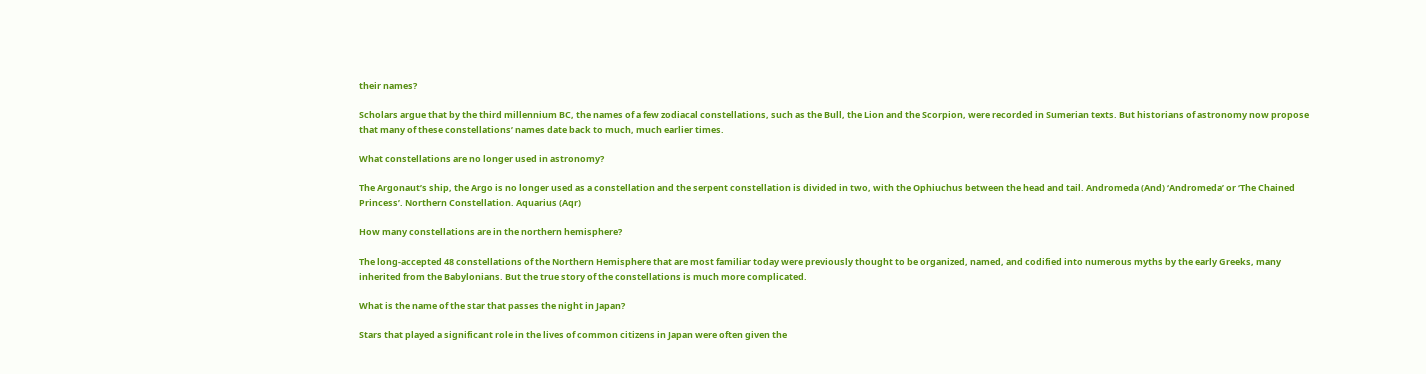their names?

Scholars argue that by the third millennium BC, the names of a few zodiacal constellations, such as the Bull, the Lion and the Scorpion, were recorded in Sumerian texts. But historians of astronomy now propose that many of these constellations’ names date back to much, much earlier times.

What constellations are no longer used in astronomy?

The Argonaut’s ship, the Argo is no longer used as a constellation and the serpent constellation is divided in two, with the Ophiuchus between the head and tail. Andromeda (And) ‘Andromeda’ or ‘The Chained Princess’. Northern Constellation. Aquarius (Aqr)

How many constellations are in the northern hemisphere?

The long-accepted 48 constellations of the Northern Hemisphere that are most familiar today were previously thought to be organized, named, and codified into numerous myths by the early Greeks, many inherited from the Babylonians. But the true story of the constellations is much more complicated.

What is the name of the star that passes the night in Japan?

Stars that played a significant role in the lives of common citizens in Japan were often given the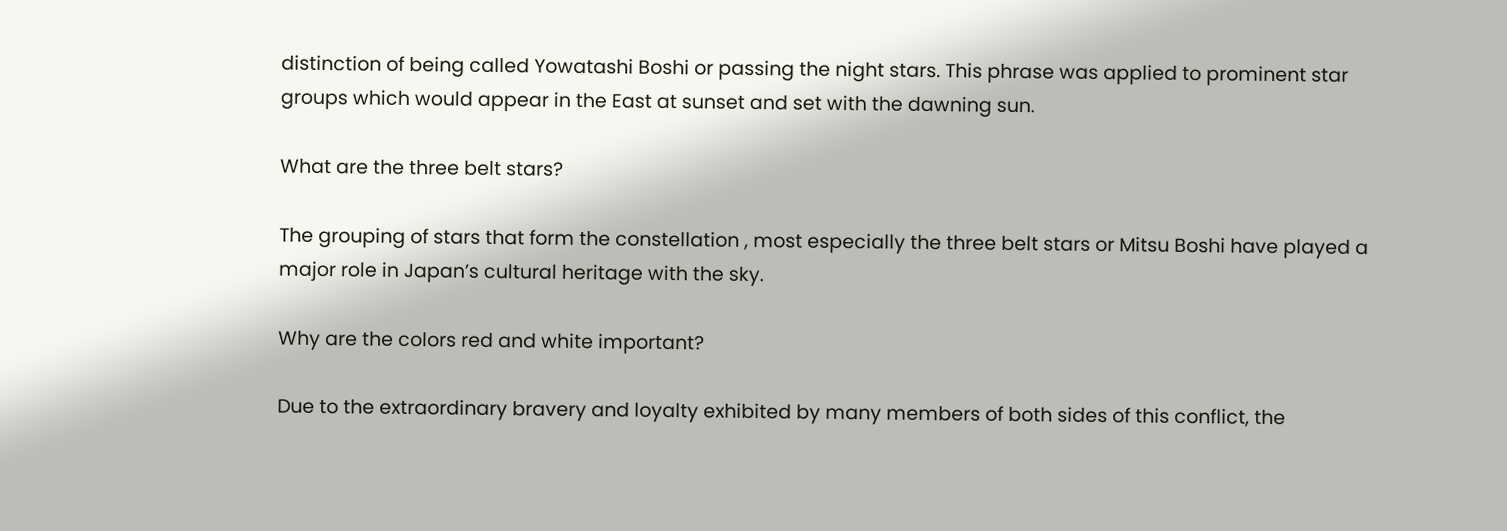distinction of being called Yowatashi Boshi or passing the night stars. This phrase was applied to prominent star groups which would appear in the East at sunset and set with the dawning sun.

What are the three belt stars?

The grouping of stars that form the constellation , most especially the three belt stars or Mitsu Boshi have played a major role in Japan’s cultural heritage with the sky.

Why are the colors red and white important?

Due to the extraordinary bravery and loyalty exhibited by many members of both sides of this conflict, the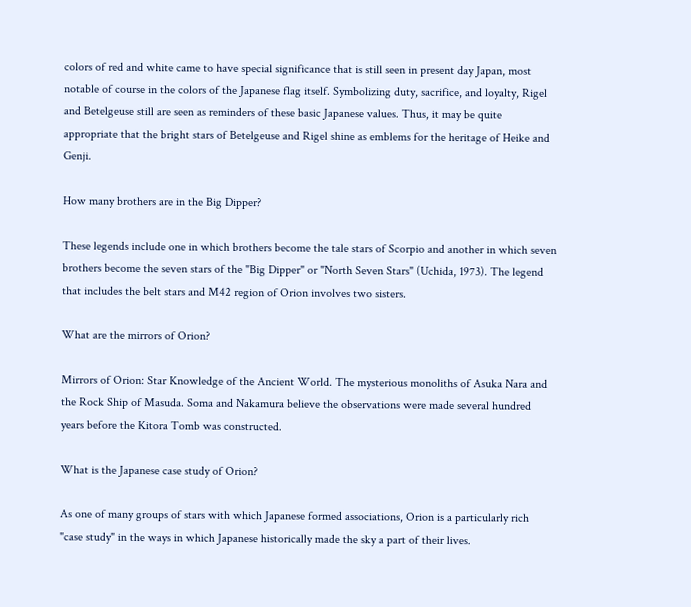colors of red and white came to have special significance that is still seen in present day Japan, most notable of course in the colors of the Japanese flag itself. Symbolizing duty, sacrifice, and loyalty, Rigel and Betelgeuse still are seen as reminders of these basic Japanese values. Thus, it may be quite appropriate that the bright stars of Betelgeuse and Rigel shine as emblems for the heritage of Heike and Genji.

How many brothers are in the Big Dipper?

These legends include one in which brothers become the tale stars of Scorpio and another in which seven brothers become the seven stars of the "Big Dipper" or "North Seven Stars" (Uchida, 1973). The legend that includes the belt stars and M42 region of Orion involves two sisters.

What are the mirrors of Orion?

Mirrors of Orion: Star Knowledge of the Ancient World. The mysterious monoliths of Asuka Nara and the Rock Ship of Masuda. Soma and Nakamura believe the observations were made several hundred years before the Kitora Tomb was constructed.

What is the Japanese case study of Orion?

As one of many groups of stars with which Japanese formed associations, Orion is a particularly rich "case study" in the ways in which Japanese historically made the sky a part of their lives.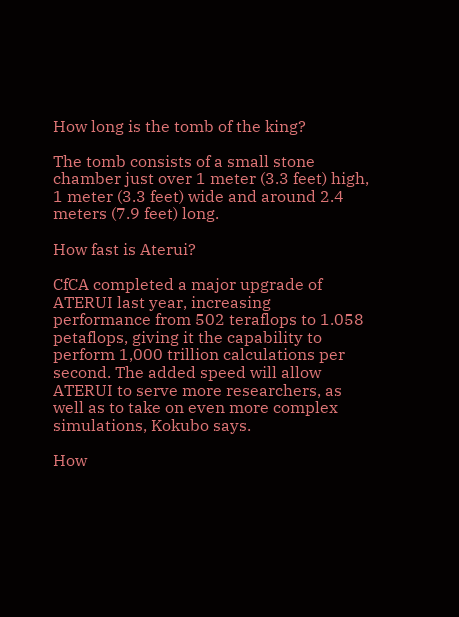How long is the tomb of the king?

The tomb consists of a small stone chamber just over 1 meter (3.3 feet) high, 1 meter (3.3 feet) wide and around 2.4 meters (7.9 feet) long.

How fast is Aterui?

CfCA completed a major upgrade of ATERUI last year, increasing performance from 502 teraflops to 1.058 petaflops, giving it the capability to perform 1,000 trillion calculations per second. The added speed will allow ATERUI to serve more researchers, as well as to take on even more complex simulations, Kokubo says.

How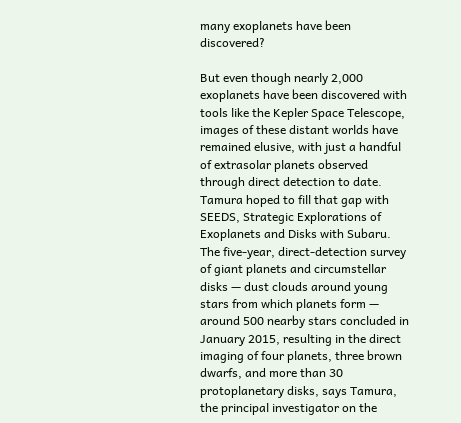many exoplanets have been discovered?

But even though nearly 2,000 exoplanets have been discovered with tools like the Kepler Space Telescope, images of these distant worlds have remained elusive, with just a handful of extrasolar planets observed through direct detection to date. Tamura hoped to fill that gap with SEEDS, Strategic Explorations of Exoplanets and Disks with Subaru. The five-year, direct-detection survey of giant planets and circumstellar disks — dust clouds around young stars from which planets form — around 500 nearby stars concluded in January 2015, resulting in the direct imaging of four planets, three brown dwarfs, and more than 30 protoplanetary disks, says Tamura, the principal investigator on the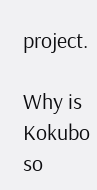project.

Why is Kokubo so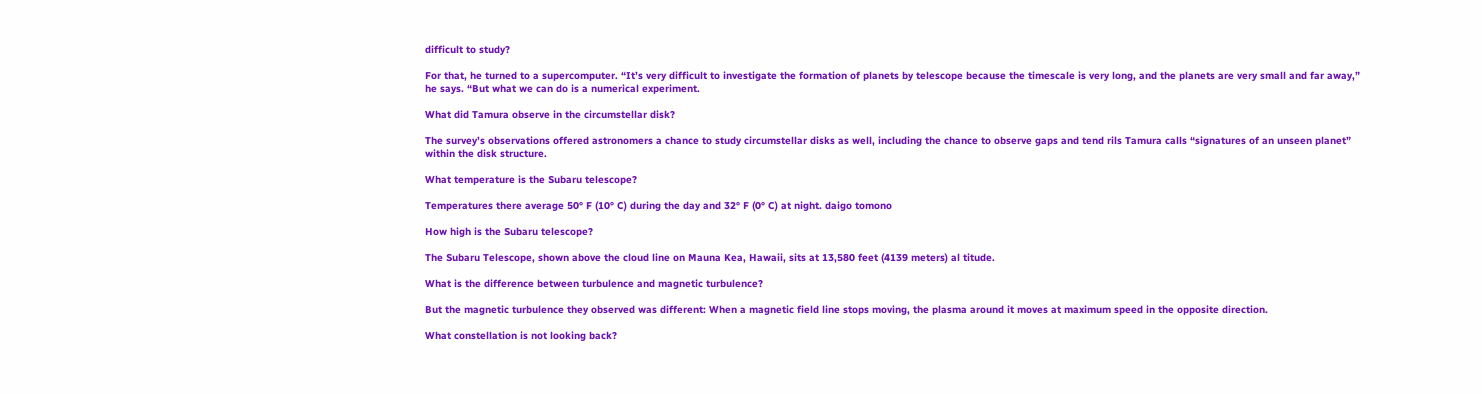difficult to study?

For that, he turned to a supercomputer. “It’s very difficult to investigate the formation of planets by telescope because the timescale is very long, and the planets are very small and far away,” he says. “But what we can do is a numerical experiment.

What did Tamura observe in the circumstellar disk?

The survey’s observations offered astronomers a chance to study circumstellar disks as well, including the chance to observe gaps and tend rils Tamura calls “signatures of an unseen planet” within the disk structure.

What temperature is the Subaru telescope?

Temperatures there average 50° F (10° C) during the day and 32° F (0° C) at night. daigo tomono

How high is the Subaru telescope?

The Subaru Telescope, shown above the cloud line on Mauna Kea, Hawaii, sits at 13,580 feet (4139 meters) al titude.

What is the difference between turbulence and magnetic turbulence?

But the magnetic turbulence they observed was different: When a magnetic field line stops moving, the plasma around it moves at maximum speed in the opposite direction.

What constellation is not looking back?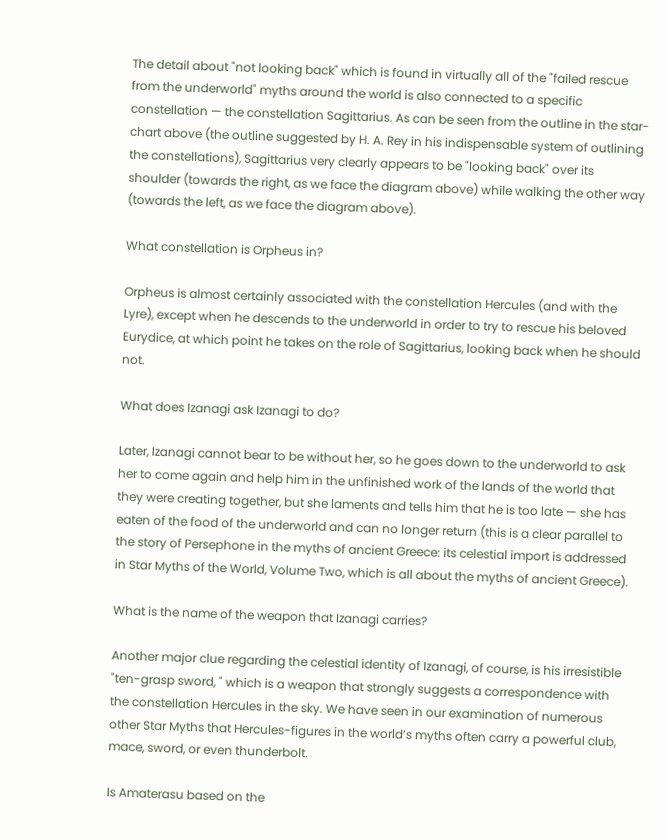The detail about "not looking back" which is found in virtually all of the "failed rescue from the underworld" myths around the world is also connected to a specific constellation — the constellation Sagittarius. As can be seen from the outline in the star-chart above (the outline suggested by H. A. Rey in his indispensable system of outlining the constellations), Sagittarius very clearly appears to be "looking back" over its shoulder (towards the right, as we face the diagram above) while walking the other way (towards the left, as we face the diagram above).

What constellation is Orpheus in?

Orpheus is almost certainly associated with the constellation Hercules (and with the Lyre), except when he descends to the underworld in order to try to rescue his beloved Eurydice, at which point he takes on the role of Sagittarius, looking back when he should not.

What does Izanagi ask Izanagi to do?

Later, Izanagi cannot bear to be without her, so he goes down to the underworld to ask her to come again and help him in the unfinished work of the lands of the world that they were creating together, but she laments and tells him that he is too late — she has eaten of the food of the underworld and can no longer return (this is a clear parallel to the story of Persephone in the myths of ancient Greece: its celestial import is addressed in Star Myths of the World, Volume Two, which is all about the myths of ancient Greece).

What is the name of the weapon that Izanagi carries?

Another major clue regarding the celestial identity of Izanagi, of course, is his irresistible "ten-grasp sword, " which is a weapon that strongly suggests a correspondence with the constellation Hercules in the sky. We have seen in our examination of numerous other Star Myths that Hercules-figures in the world’s myths often carry a powerful club, mace, sword, or even thunderbolt.

Is Amaterasu based on the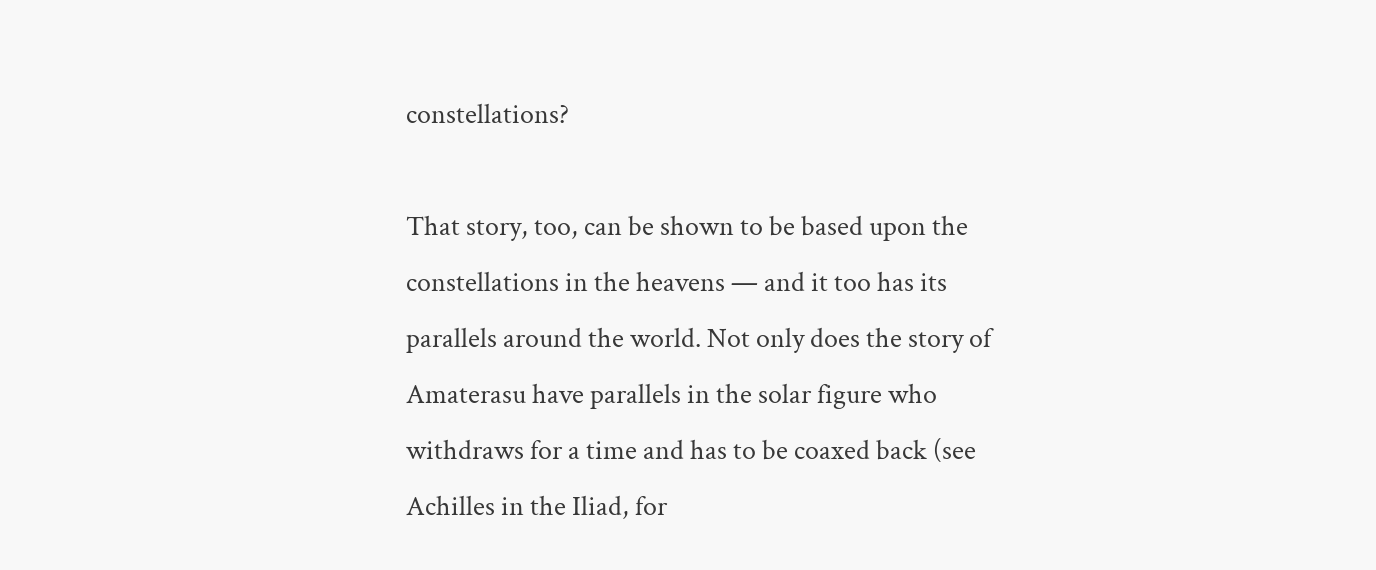constellations?

That story, too, can be shown to be based upon the constellations in the heavens — and it too has its parallels around the world. Not only does the story of Amaterasu have parallels in the solar figure who withdraws for a time and has to be coaxed back (see Achilles in the Iliad, for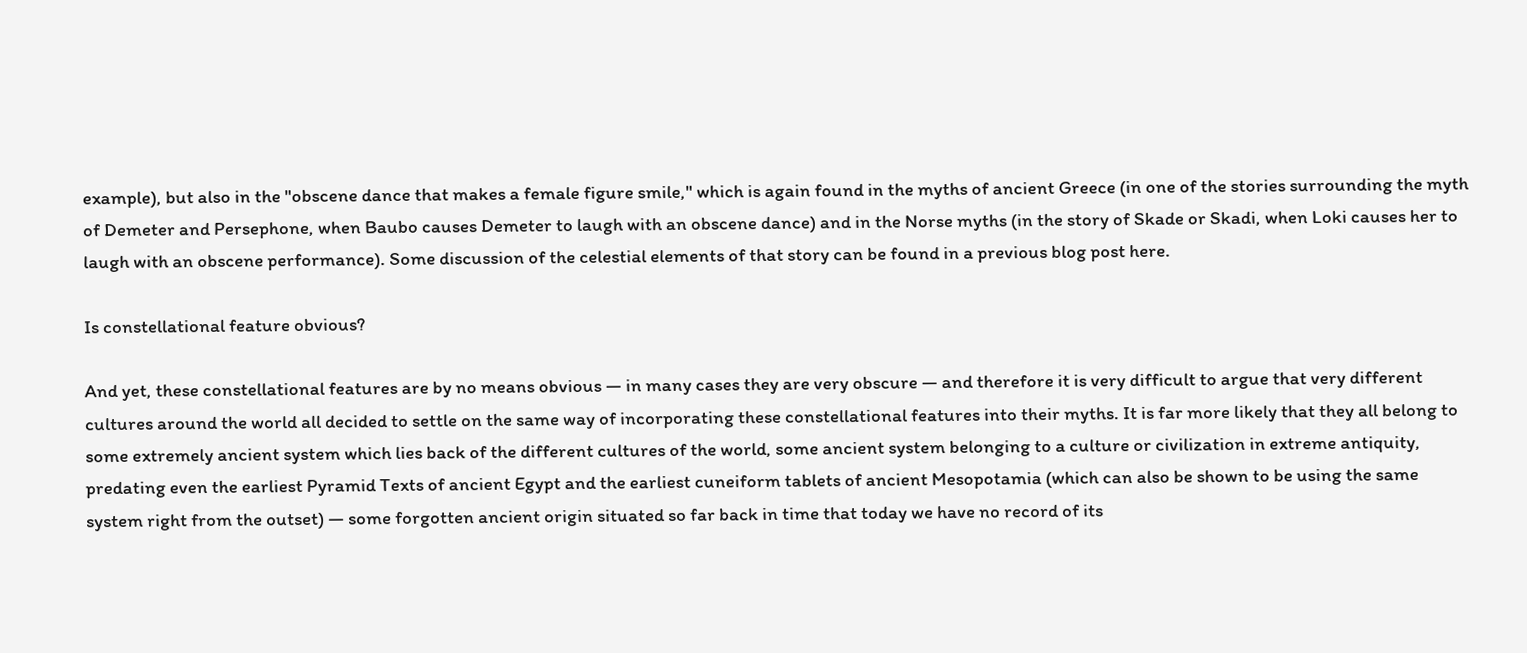example), but also in the "obscene dance that makes a female figure smile," which is again found in the myths of ancient Greece (in one of the stories surrounding the myth of Demeter and Persephone, when Baubo causes Demeter to laugh with an obscene dance) and in the Norse myths (in the story of Skade or Skadi, when Loki causes her to laugh with an obscene performance). Some discussion of the celestial elements of that story can be found in a previous blog post here.

Is constellational feature obvious?

And yet, these constellational features are by no means obvious — in many cases they are very obscure — and therefore it is very difficult to argue that very different cultures around the world all decided to settle on the same way of incorporating these constellational features into their myths. It is far more likely that they all belong to some extremely ancient system which lies back of the different cultures of the world, some ancient system belonging to a culture or civilization in extreme antiquity, predating even the earliest Pyramid Texts of ancient Egypt and the earliest cuneiform tablets of ancient Mesopotamia (which can also be shown to be using the same system right from the outset) — some forgotten ancient origin situated so far back in time that today we have no record of its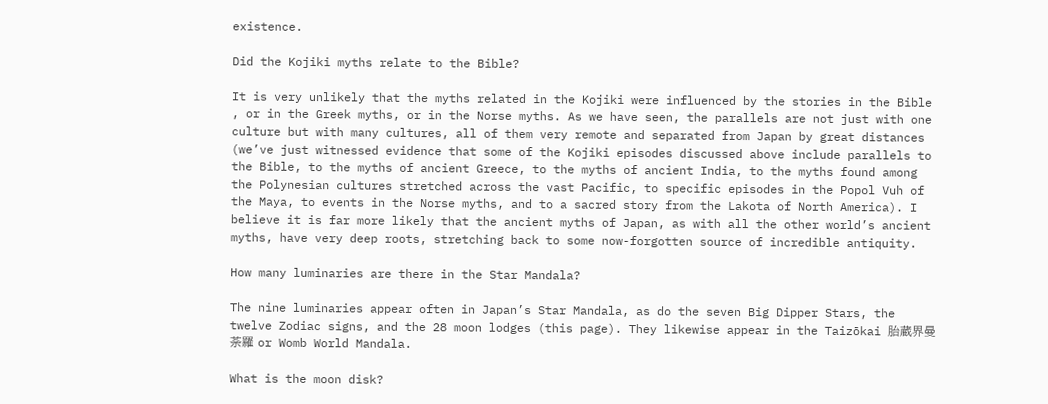existence.

Did the Kojiki myths relate to the Bible?

It is very unlikely that the myths related in the Kojiki were influenced by the stories in the Bible , or in the Greek myths, or in the Norse myths. As we have seen, the parallels are not just with one culture but with many cultures, all of them very remote and separated from Japan by great distances (we’ve just witnessed evidence that some of the Kojiki episodes discussed above include parallels to the Bible, to the myths of ancient Greece, to the myths of ancient India, to the myths found among the Polynesian cultures stretched across the vast Pacific, to specific episodes in the Popol Vuh of the Maya, to events in the Norse myths, and to a sacred story from the Lakota of North America). I believe it is far more likely that the ancient myths of Japan, as with all the other world’s ancient myths, have very deep roots, stretching back to some now-forgotten source of incredible antiquity.

How many luminaries are there in the Star Mandala?

The nine luminaries appear often in Japan’s Star Mandala, as do the seven Big Dipper Stars, the twelve Zodiac signs, and the 28 moon lodges (this page). They likewise appear in the Taizōkai 胎蔵界曼荼羅 or Womb World Mandala.

What is the moon disk?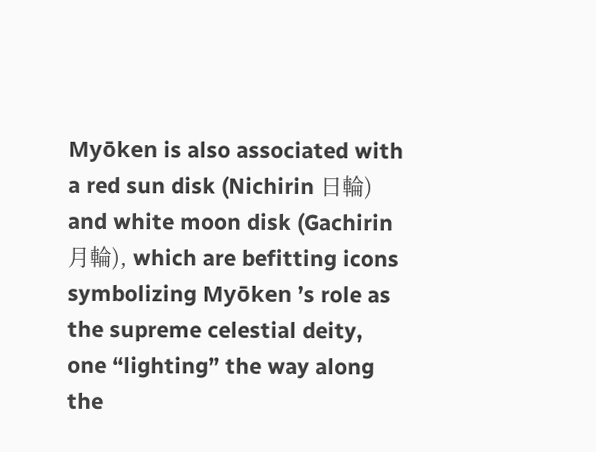Myōken is also associated with a red sun disk (Nichirin 日輪) and white moon disk (Gachirin 月輪), which are befitting icons symbolizing Myōken ’s role as the supreme celestial deity, one “lighting” the way along the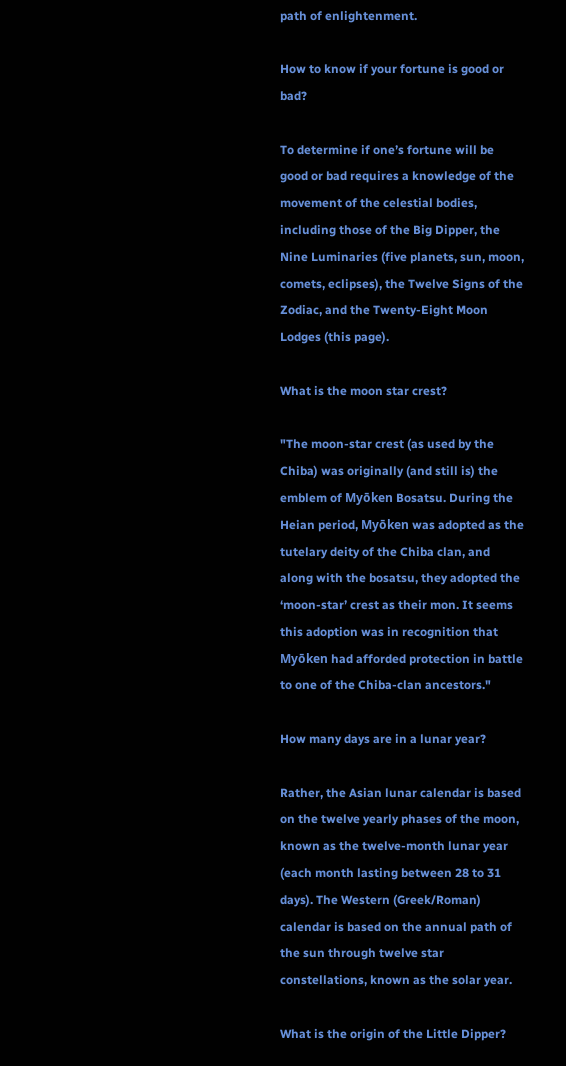path of enlightenment.

How to know if your fortune is good or bad?

To determine if one’s fortune will be good or bad requires a knowledge of the movement of the celestial bodies, including those of the Big Dipper, the Nine Luminaries (five planets, sun, moon, comets, eclipses), the Twelve Signs of the Zodiac, and the Twenty-Eight Moon Lodges (this page).

What is the moon star crest?

"The moon-star crest (as used by the Chiba) was originally (and still is) the emblem of Myōken Bosatsu. During the Heian period, Myōken was adopted as the tutelary deity of the Chiba clan, and along with the bosatsu, they adopted the ‘moon-star’ crest as their mon. It seems this adoption was in recognition that Myōken had afforded protection in battle to one of the Chiba-clan ancestors."

How many days are in a lunar year?

Rather, the Asian lunar calendar is based on the twelve yearly phases of the moon, known as the twelve-month lunar year (each month lasting between 28 to 31 days). The Western (Greek/Roman) calendar is based on the annual path of the sun through twelve star constellations, known as the solar year.

What is the origin of the Little Dipper?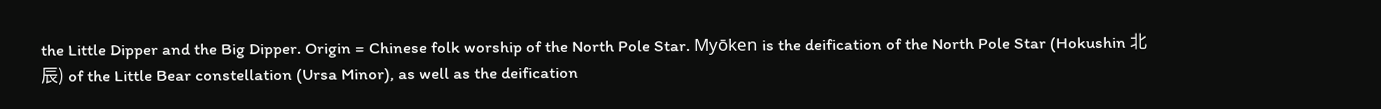the Little Dipper and the Big Dipper. Origin = Chinese folk worship of the North Pole Star. Myōken is the deification of the North Pole Star (Hokushin 北辰) of the Little Bear constellation (Ursa Minor), as well as the deification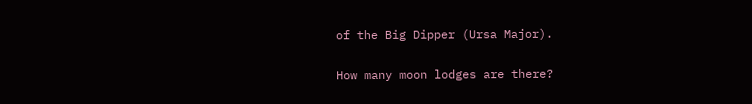of the Big Dipper (Ursa Major).

How many moon lodges are there?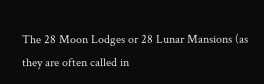The 28 Moon Lodges or 28 Lunar Mansions (as they are often called in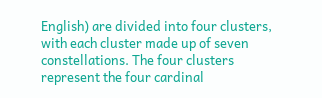English) are divided into four clusters, with each cluster made up of seven constellations. The four clusters represent the four cardinal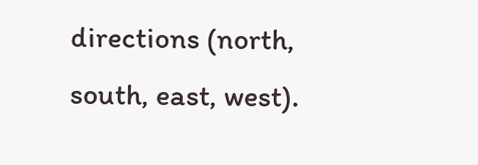directions (north, south, east, west).